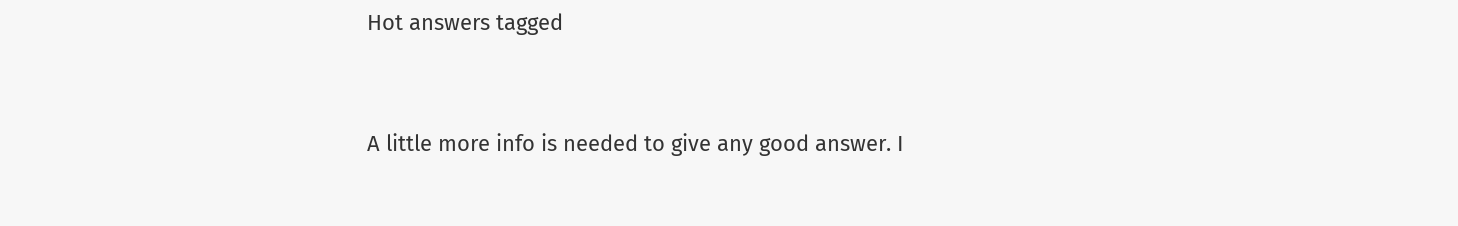Hot answers tagged


A little more info is needed to give any good answer. I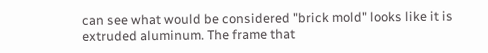can see what would be considered "brick mold" looks like it is extruded aluminum. The frame that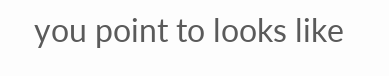you point to looks like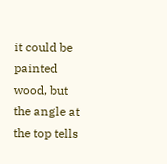it could be painted wood, but the angle at the top tells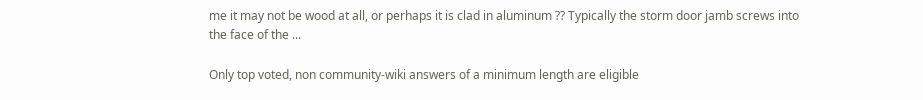me it may not be wood at all, or perhaps it is clad in aluminum ?? Typically the storm door jamb screws into the face of the ...

Only top voted, non community-wiki answers of a minimum length are eligible